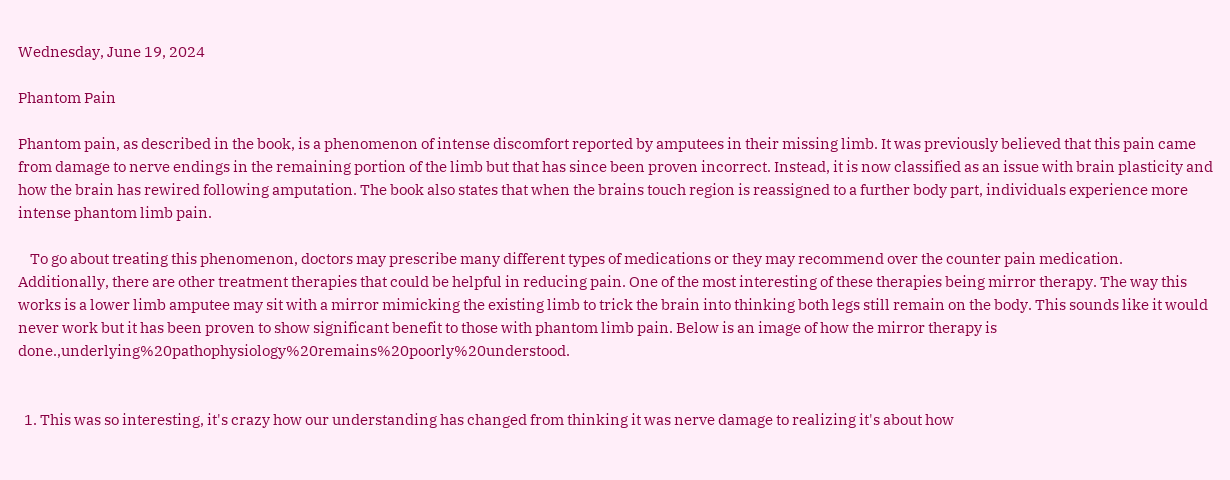Wednesday, June 19, 2024

Phantom Pain

Phantom pain, as described in the book, is a phenomenon of intense discomfort reported by amputees in their missing limb. It was previously believed that this pain came from damage to nerve endings in the remaining portion of the limb but that has since been proven incorrect. Instead, it is now classified as an issue with brain plasticity and how the brain has rewired following amputation. The book also states that when the brains touch region is reassigned to a further body part, individuals experience more intense phantom limb pain.

    To go about treating this phenomenon, doctors may prescribe many different types of medications or they may recommend over the counter pain medication. Additionally, there are other treatment therapies that could be helpful in reducing pain. One of the most interesting of these therapies being mirror therapy. The way this works is a lower limb amputee may sit with a mirror mimicking the existing limb to trick the brain into thinking both legs still remain on the body. This sounds like it would never work but it has been proven to show significant benefit to those with phantom limb pain. Below is an image of how the mirror therapy is done.,underlying%20pathophysiology%20remains%20poorly%20understood.


  1. This was so interesting, it's crazy how our understanding has changed from thinking it was nerve damage to realizing it's about how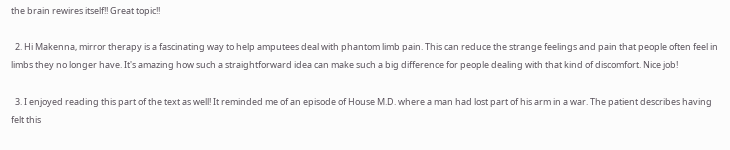the brain rewires itself!! Great topic!!

  2. Hi Makenna, mirror therapy is a fascinating way to help amputees deal with phantom limb pain. This can reduce the strange feelings and pain that people often feel in limbs they no longer have. It's amazing how such a straightforward idea can make such a big difference for people dealing with that kind of discomfort. Nice job!

  3. I enjoyed reading this part of the text as well! It reminded me of an episode of House M.D. where a man had lost part of his arm in a war. The patient describes having felt this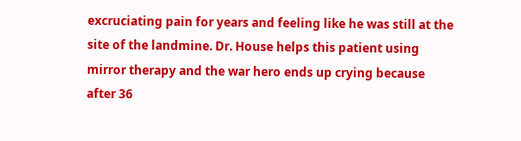excruciating pain for years and feeling like he was still at the site of the landmine. Dr. House helps this patient using mirror therapy and the war hero ends up crying because after 36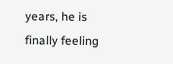years, he is finally feeling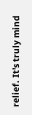relief. It's truly mind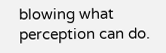blowing what perception can do.